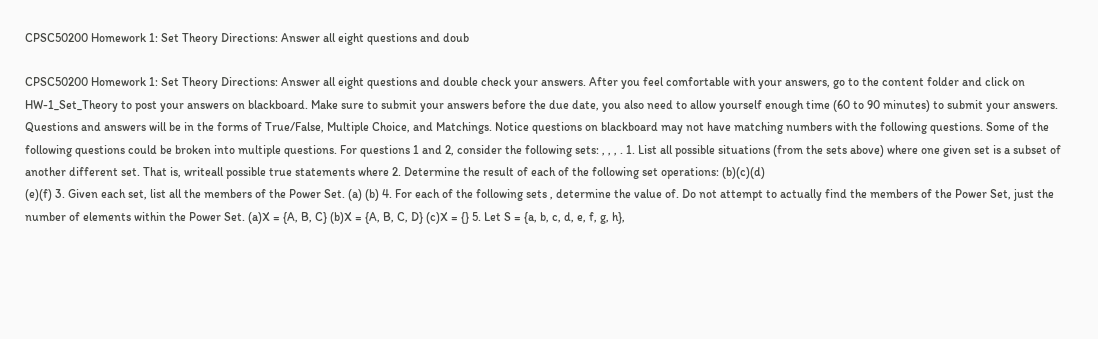CPSC50200 Homework 1: Set Theory Directions: Answer all eight questions and doub

CPSC50200 Homework 1: Set Theory Directions: Answer all eight questions and double check your answers. After you feel comfortable with your answers, go to the content folder and click on HW-1_Set_Theory to post your answers on blackboard. Make sure to submit your answers before the due date, you also need to allow yourself enough time (60 to 90 minutes) to submit your answers. Questions and answers will be in the forms of True/False, Multiple Choice, and Matchings. Notice questions on blackboard may not have matching numbers with the following questions. Some of the following questions could be broken into multiple questions. For questions 1 and 2, consider the following sets: , , , . 1. List all possible situations (from the sets above) where one given set is a subset of another different set. That is, writeall possible true statements where 2. Determine the result of each of the following set operations: (b)(c)(d)
(e)(f) 3. Given each set, list all the members of the Power Set. (a) (b) 4. For each of the following sets , determine the value of. Do not attempt to actually find the members of the Power Set, just the number of elements within the Power Set. (a)X = {A, B, C} (b)X = {A, B, C, D} (c)X = {} 5. Let S = {a, b, c, d, e, f, g, h},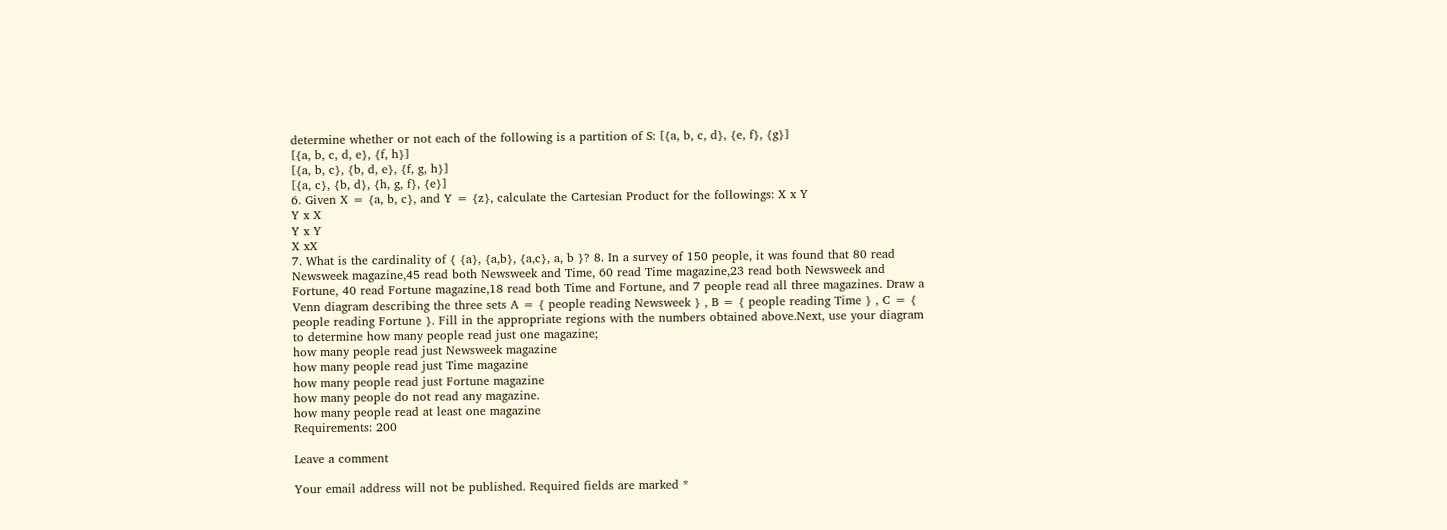determine whether or not each of the following is a partition of S: [{a, b, c, d}, {e, f}, {g}]
[{a, b, c, d, e}, {f, h}]
[{a, b, c}, {b, d, e}, {f, g, h}]
[{a, c}, {b, d}, {h, g, f}, {e}]
6. Given X = {a, b, c}, and Y = {z}, calculate the Cartesian Product for the followings: X x Y
Y x X
Y x Y
X xX
7. What is the cardinality of { {a}, {a,b}, {a,c}, a, b }? 8. In a survey of 150 people, it was found that 80 read Newsweek magazine,45 read both Newsweek and Time, 60 read Time magazine,23 read both Newsweek and Fortune, 40 read Fortune magazine,18 read both Time and Fortune, and 7 people read all three magazines. Draw a Venn diagram describing the three sets A = { people reading Newsweek } , B = { people reading Time } , C = { people reading Fortune }. Fill in the appropriate regions with the numbers obtained above.Next, use your diagram to determine how many people read just one magazine;
how many people read just Newsweek magazine
how many people read just Time magazine
how many people read just Fortune magazine
how many people do not read any magazine.
how many people read at least one magazine
Requirements: 200

Leave a comment

Your email address will not be published. Required fields are marked *